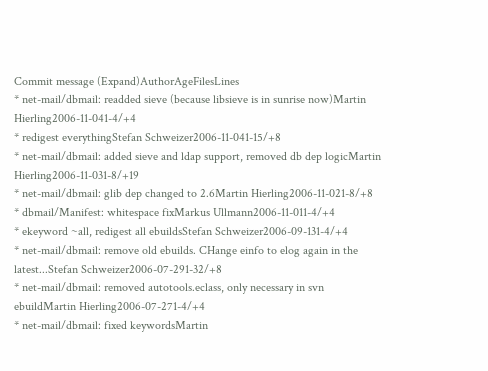Commit message (Expand)AuthorAgeFilesLines
* net-mail/dbmail: readded sieve (because libsieve is in sunrise now)Martin Hierling2006-11-041-4/+4
* redigest everythingStefan Schweizer2006-11-041-15/+8
* net-mail/dbmail: added sieve and ldap support, removed db dep logicMartin Hierling2006-11-031-8/+19
* net-mail/dbmail: glib dep changed to 2.6Martin Hierling2006-11-021-8/+8
* dbmail/Manifest: whitespace fixMarkus Ullmann2006-11-011-4/+4
* ekeyword ~all, redigest all ebuildsStefan Schweizer2006-09-131-4/+4
* net-mail/dbmail: remove old ebuilds. CHange einfo to elog again in the latest...Stefan Schweizer2006-07-291-32/+8
* net-mail/dbmail: removed autotools.eclass, only necessary in svn ebuildMartin Hierling2006-07-271-4/+4
* net-mail/dbmail: fixed keywordsMartin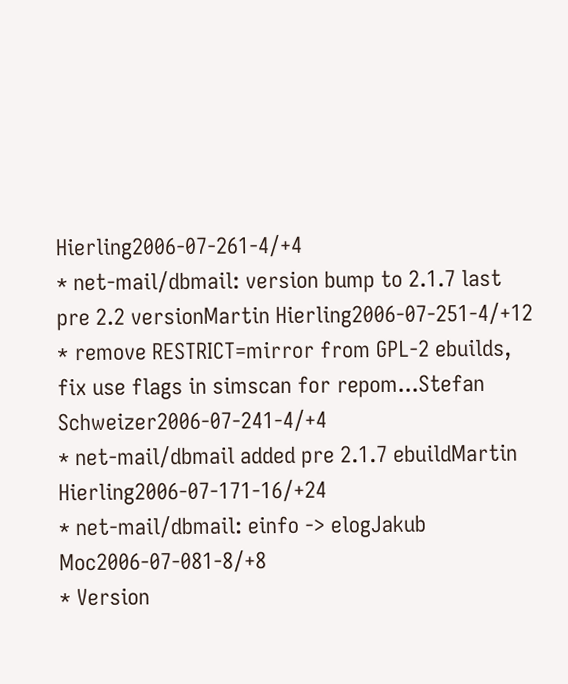Hierling2006-07-261-4/+4
* net-mail/dbmail: version bump to 2.1.7 last pre 2.2 versionMartin Hierling2006-07-251-4/+12
* remove RESTRICT=mirror from GPL-2 ebuilds, fix use flags in simscan for repom...Stefan Schweizer2006-07-241-4/+4
* net-mail/dbmail added pre 2.1.7 ebuildMartin Hierling2006-07-171-16/+24
* net-mail/dbmail: einfo -> elogJakub Moc2006-07-081-8/+8
* Version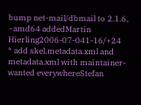bump net-mail/dbmail to 2.1.6, ~amd64 addedMartin Hierling2006-07-041-16/+24
* add skel.metadata.xml and metadata.xml with maintainer-wanted everywhereStefan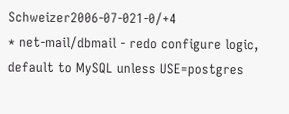Schweizer2006-07-021-0/+4
* net-mail/dbmail - redo configure logic, default to MySQL unless USE=postgres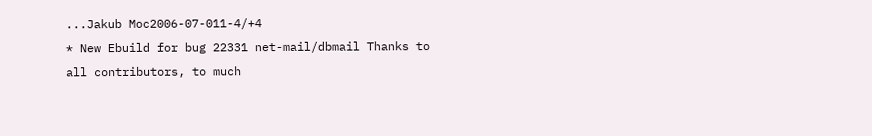...Jakub Moc2006-07-011-4/+4
* New Ebuild for bug 22331 net-mail/dbmail Thanks to all contributors, to much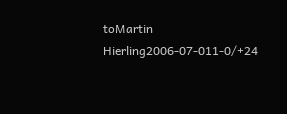toMartin Hierling2006-07-011-0/+24